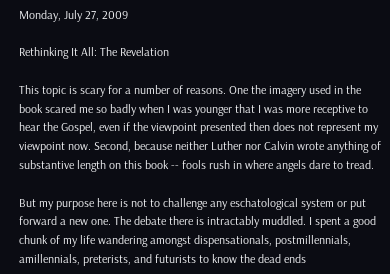Monday, July 27, 2009

Rethinking It All: The Revelation

This topic is scary for a number of reasons. One the imagery used in the book scared me so badly when I was younger that I was more receptive to hear the Gospel, even if the viewpoint presented then does not represent my viewpoint now. Second, because neither Luther nor Calvin wrote anything of substantive length on this book -- fools rush in where angels dare to tread.

But my purpose here is not to challenge any eschatological system or put forward a new one. The debate there is intractably muddled. I spent a good chunk of my life wandering amongst dispensationals, postmillennials, amillennials, preterists, and futurists to know the dead ends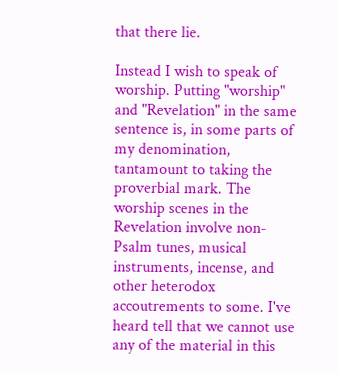that there lie.

Instead I wish to speak of worship. Putting "worship" and "Revelation" in the same sentence is, in some parts of my denomination, tantamount to taking the proverbial mark. The worship scenes in the Revelation involve non-Psalm tunes, musical instruments, incense, and other heterodox accoutrements to some. I've heard tell that we cannot use any of the material in this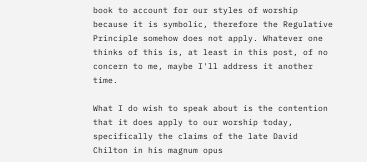book to account for our styles of worship because it is symbolic, therefore the Regulative Principle somehow does not apply. Whatever one thinks of this is, at least in this post, of no concern to me, maybe I'll address it another time.

What I do wish to speak about is the contention that it does apply to our worship today, specifically the claims of the late David Chilton in his magnum opus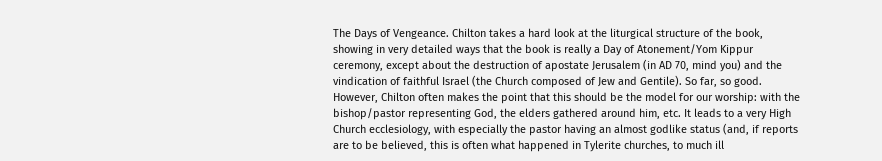The Days of Vengeance. Chilton takes a hard look at the liturgical structure of the book, showing in very detailed ways that the book is really a Day of Atonement/Yom Kippur ceremony, except about the destruction of apostate Jerusalem (in AD 70, mind you) and the vindication of faithful Israel (the Church composed of Jew and Gentile). So far, so good. However, Chilton often makes the point that this should be the model for our worship: with the bishop/pastor representing God, the elders gathered around him, etc. It leads to a very High Church ecclesiology, with especially the pastor having an almost godlike status (and, if reports are to be believed, this is often what happened in Tylerite churches, to much ill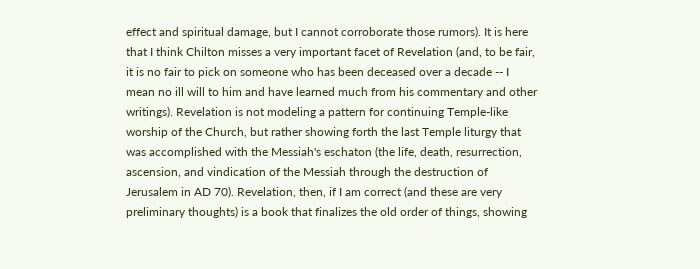effect and spiritual damage, but I cannot corroborate those rumors). It is here that I think Chilton misses a very important facet of Revelation (and, to be fair, it is no fair to pick on someone who has been deceased over a decade -- I mean no ill will to him and have learned much from his commentary and other writings). Revelation is not modeling a pattern for continuing Temple-like worship of the Church, but rather showing forth the last Temple liturgy that was accomplished with the Messiah's eschaton (the life, death, resurrection, ascension, and vindication of the Messiah through the destruction of Jerusalem in AD 70). Revelation, then, if I am correct (and these are very preliminary thoughts) is a book that finalizes the old order of things, showing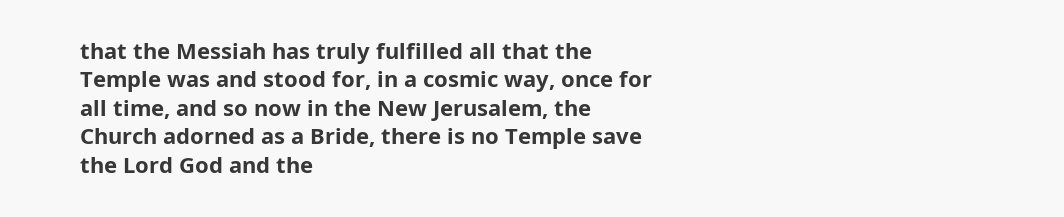that the Messiah has truly fulfilled all that the Temple was and stood for, in a cosmic way, once for all time, and so now in the New Jerusalem, the Church adorned as a Bride, there is no Temple save the Lord God and the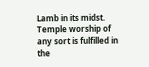Lamb in its midst. Temple worship of any sort is fulfilled in the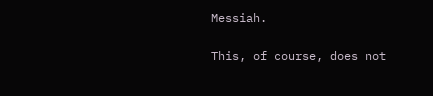Messiah.

This, of course, does not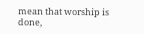mean that worship is done,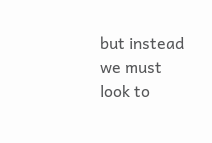but instead we must look to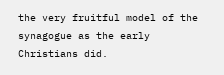the very fruitful model of the synagogue as the early Christians did.